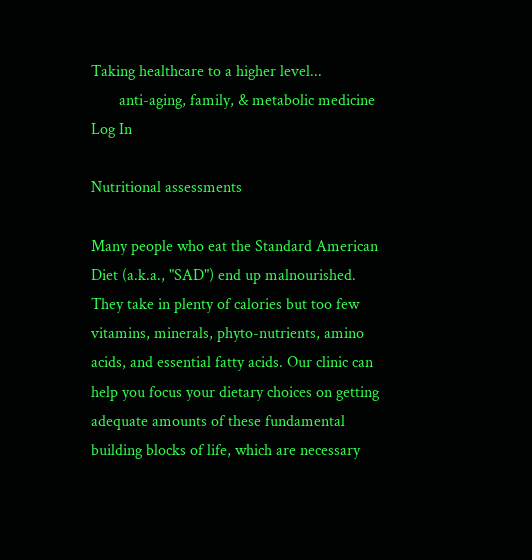Taking healthcare to a higher level...
       anti-aging, family, & metabolic medicine
Log In

Nutritional assessments

Many people who eat the Standard American Diet (a.k.a., "SAD") end up malnourished. They take in plenty of calories but too few vitamins, minerals, phyto-nutrients, amino acids, and essential fatty acids. Our clinic can help you focus your dietary choices on getting adequate amounts of these fundamental building blocks of life, which are necessary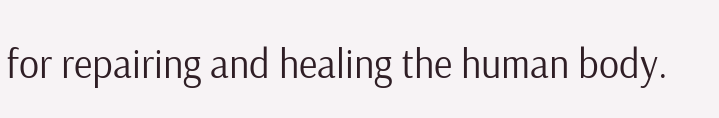for repairing and healing the human body.